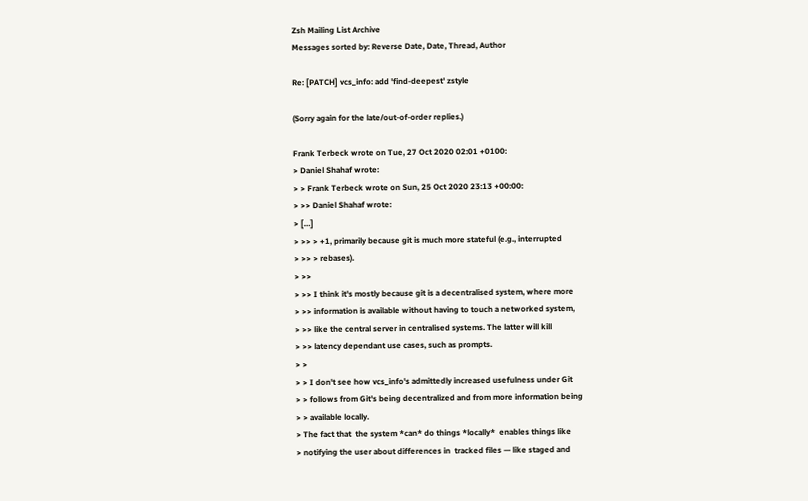Zsh Mailing List Archive
Messages sorted by: Reverse Date, Date, Thread, Author

Re: [PATCH] vcs_info: add 'find-deepest' zstyle

(Sorry again for the late/out-of-order replies.)

Frank Terbeck wrote on Tue, 27 Oct 2020 02:01 +0100:
> Daniel Shahaf wrote:
> > Frank Terbeck wrote on Sun, 25 Oct 2020 23:13 +00:00:
> >> Daniel Shahaf wrote:
> […]
> >> > +1, primarily because git is much more stateful (e.g., interrupted
> >> > rebases).
> >>
> >> I think it's mostly because git is a decentralised system, where more
> >> information is available without having to touch a networked system,
> >> like the central server in centralised systems. The latter will kill
> >> latency dependant use cases, such as prompts.
> >
> > I don't see how vcs_info's admittedly increased usefulness under Git
> > follows from Git's being decentralized and from more information being
> > available locally.
> The fact that  the system *can* do things *locally*  enables things like
> notifying the user about differences in  tracked files — like staged and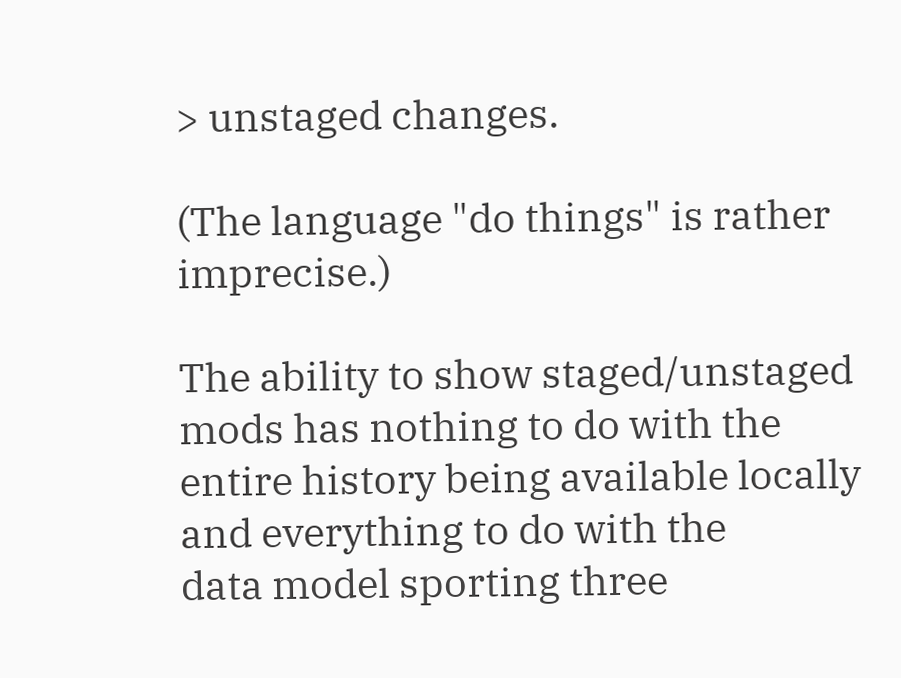> unstaged changes.

(The language "do things" is rather imprecise.)

The ability to show staged/unstaged mods has nothing to do with the
entire history being available locally and everything to do with the
data model sporting three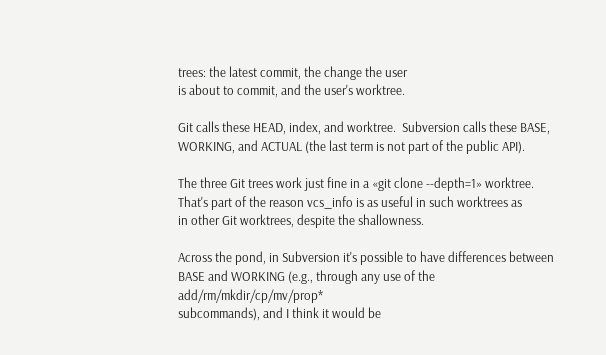trees: the latest commit, the change the user
is about to commit, and the user's worktree.

Git calls these HEAD, index, and worktree.  Subversion calls these BASE,
WORKING, and ACTUAL (the last term is not part of the public API).

The three Git trees work just fine in a «git clone --depth=1» worktree.
That's part of the reason vcs_info is as useful in such worktrees as
in other Git worktrees, despite the shallowness.

Across the pond, in Subversion it's possible to have differences between
BASE and WORKING (e.g., through any use of the add/rm/mkdir/cp/mv/prop*
subcommands), and I think it would be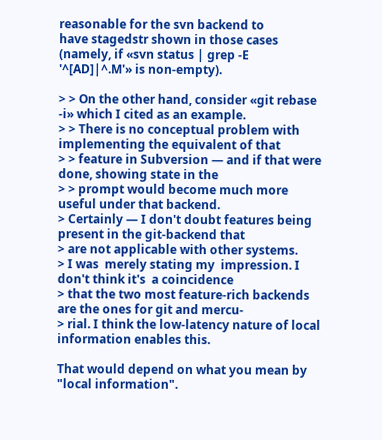reasonable for the svn backend to
have stagedstr shown in those cases (namely, if «svn status | grep -E
'^[AD]|^.M'» is non-empty).

> > On the other hand, consider «git rebase -i» which I cited as an example.
> > There is no conceptual problem with implementing the equivalent of that
> > feature in Subversion — and if that were done, showing state in the
> > prompt would become much more useful under that backend.
> Certainly — I don't doubt features being present in the git-backend that
> are not applicable with other systems.
> I was  merely stating my  impression. I  don't think it's  a coincidence
> that the two most feature-rich backends  are the ones for git and mercu-
> rial. I think the low-latency nature of local information enables this.

That would depend on what you mean by "local information".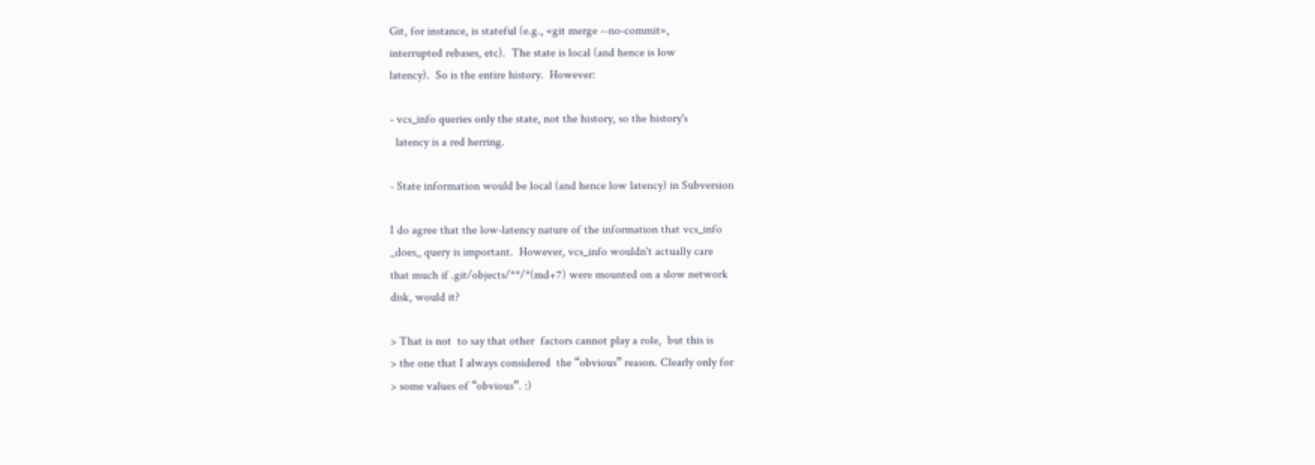Git, for instance, is stateful (e.g., «git merge --no-commit»,
interrupted rebases, etc).  The state is local (and hence is low
latency).  So is the entire history.  However:

- vcs_info queries only the state, not the history, so the history's
  latency is a red herring.

- State information would be local (and hence low latency) in Subversion

I do agree that the low-latency nature of the information that vcs_info
_does_ query is important.  However, vcs_info wouldn't actually care
that much if .git/objects/**/*(md+7) were mounted on a slow network
disk, would it?

> That is not  to say that other  factors cannot play a role,  but this is
> the one that I always considered  the “obvious” reason. Clearly only for
> some values of “obvious”. :)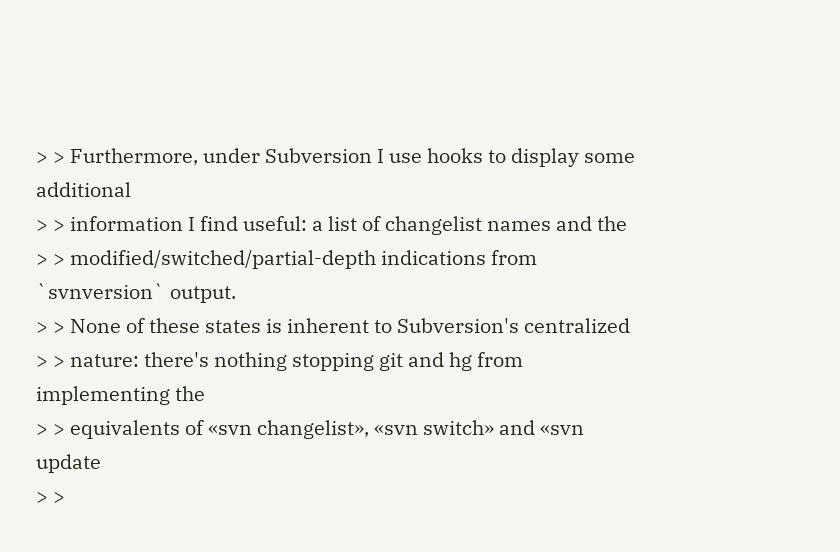> > Furthermore, under Subversion I use hooks to display some additional
> > information I find useful: a list of changelist names and the
> > modified/switched/partial-depth indications from `svnversion` output.
> > None of these states is inherent to Subversion's centralized
> > nature: there's nothing stopping git and hg from implementing the
> > equivalents of «svn changelist», «svn switch» and «svn update
> >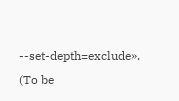--set-depth=exclude».  (To be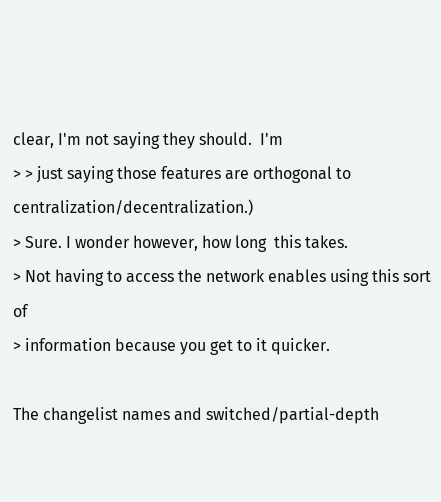clear, I'm not saying they should.  I'm
> > just saying those features are orthogonal to centralization/decentralization.)
> Sure. I wonder however, how long  this takes.
> Not having to access the network enables using this sort of
> information because you get to it quicker.

The changelist names and switched/partial-depth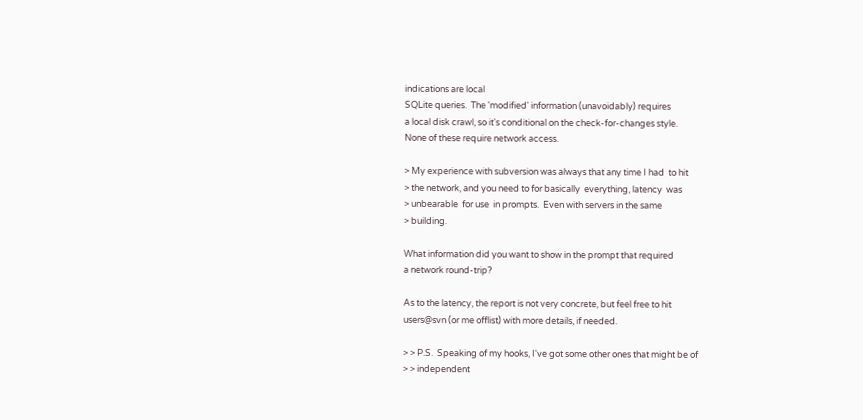indications are local
SQLite queries.  The 'modified' information (unavoidably) requires
a local disk crawl, so it's conditional on the check-for-changes style.
None of these require network access.

> My experience with subversion was always that any time I had  to hit
> the network, and you need to for basically  everything, latency  was
> unbearable  for use  in prompts.  Even with servers in the same
> building.

What information did you want to show in the prompt that required
a network round-trip?

As to the latency, the report is not very concrete, but feel free to hit
users@svn (or me offlist) with more details, if needed.

> > P.S.  Speaking of my hooks, I've got some other ones that might be of
> > independent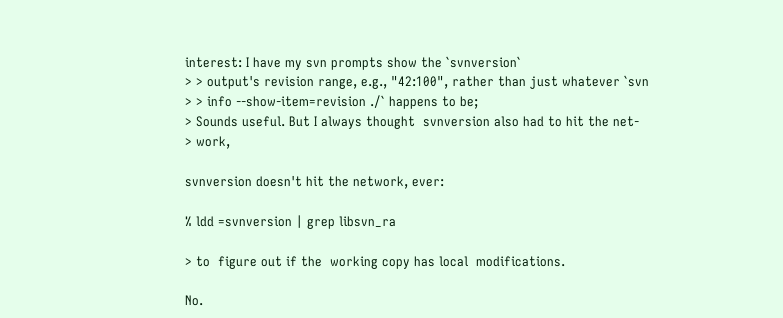interest: I have my svn prompts show the `svnversion`
> > output's revision range, e.g., "42:100", rather than just whatever `svn
> > info --show-item=revision ./` happens to be;
> Sounds useful. But I always thought  svnversion also had to hit the net-
> work,

svnversion doesn't hit the network, ever:

% ldd =svnversion | grep libsvn_ra

> to  figure out if the  working copy has local  modifications.

No.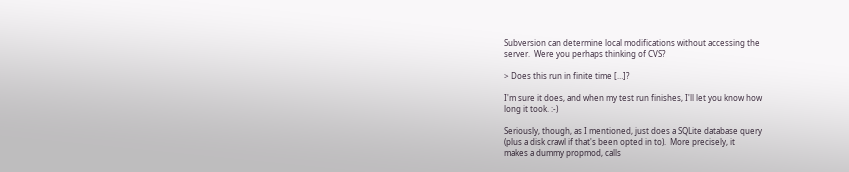Subversion can determine local modifications without accessing the
server.  Were you perhaps thinking of CVS?

> Does this run in finite time […]?

I'm sure it does, and when my test run finishes, I'll let you know how
long it took. :-)

Seriously, though, as I mentioned, just does a SQLite database query
(plus a disk crawl if that's been opted in to).  More precisely, it
makes a dummy propmod, calls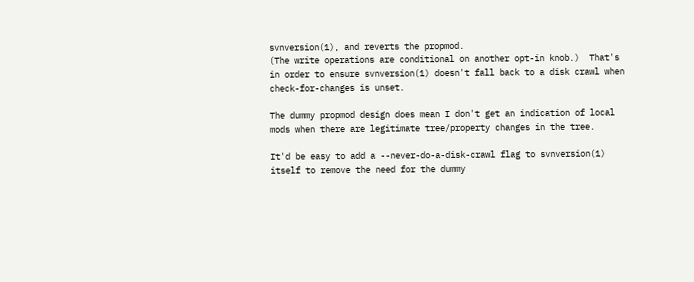svnversion(1), and reverts the propmod.
(The write operations are conditional on another opt-in knob.)  That's
in order to ensure svnversion(1) doesn't fall back to a disk crawl when
check-for-changes is unset.

The dummy propmod design does mean I don't get an indication of local
mods when there are legitimate tree/property changes in the tree.

It'd be easy to add a --never-do-a-disk-crawl flag to svnversion(1)
itself to remove the need for the dummy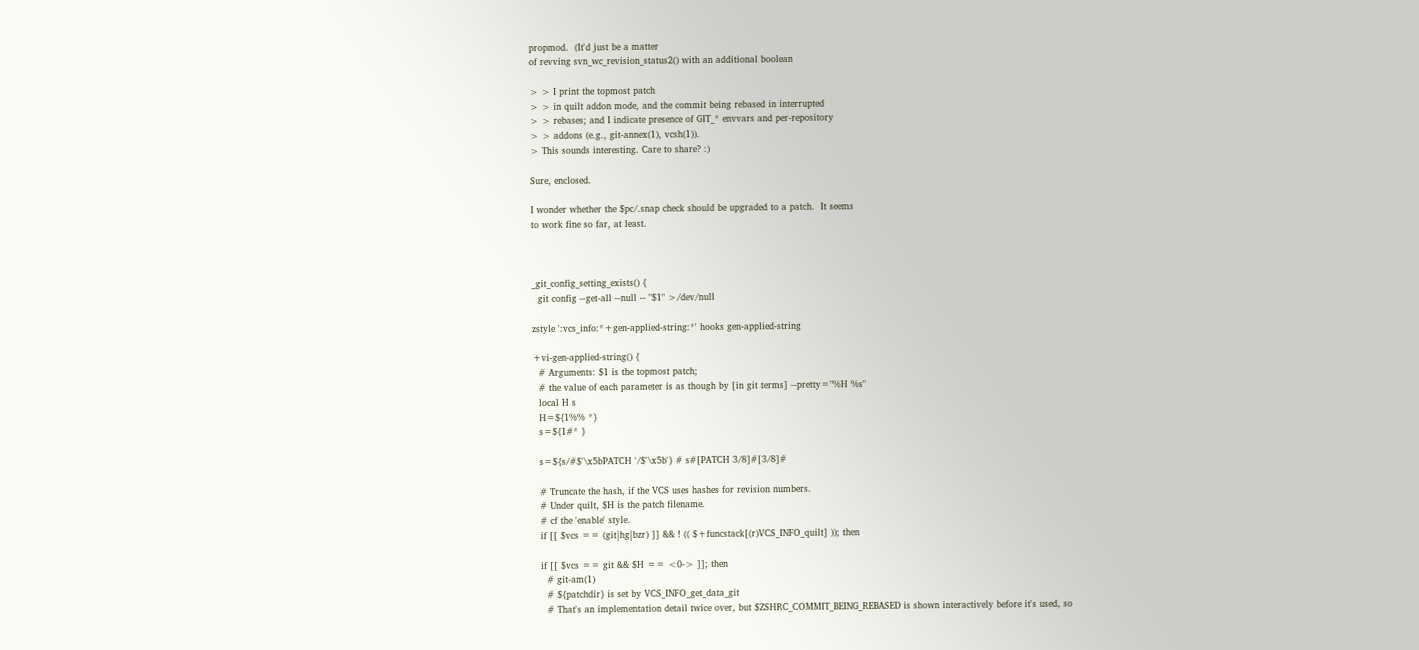propmod.  (It'd just be a matter
of revving svn_wc_revision_status2() with an additional boolean

> > I print the topmost patch
> > in quilt addon mode, and the commit being rebased in interrupted
> > rebases; and I indicate presence of GIT_* envvars and per-repository
> > addons (e.g., git-annex(1), vcsh(1)).
> This sounds interesting. Care to share? :)

Sure, enclosed.

I wonder whether the $pc/.snap check should be upgraded to a patch.  It seems
to work fine so far, at least.



_git_config_setting_exists() {
  git config --get-all --null -- "$1" >/dev/null

zstyle ':vcs_info:*+gen-applied-string:*' hooks gen-applied-string

+vi-gen-applied-string() {
  # Arguments: $1 is the topmost patch;
  # the value of each parameter is as though by [in git terms] --pretty="%H %s"
  local H s
  H=${1%% *}
  s=${1#* }

  s=${s/#$'\x5bPATCH '/$'\x5b'} # s#[PATCH 3/8]#[3/8]#

  # Truncate the hash, if the VCS uses hashes for revision numbers.
  # Under quilt, $H is the patch filename.
  # cf the 'enable' style.
  if [[ $vcs == (git|hg|bzr) ]] && ! (( $+funcstack[(r)VCS_INFO_quilt] )); then

  if [[ $vcs == git && $H == <0-> ]]; then
    # git-am(1)
    # ${patchdir} is set by VCS_INFO_get_data_git
    # That's an implementation detail twice over, but $ZSHRC_COMMIT_BEING_REBASED is shown interactively before it's used, so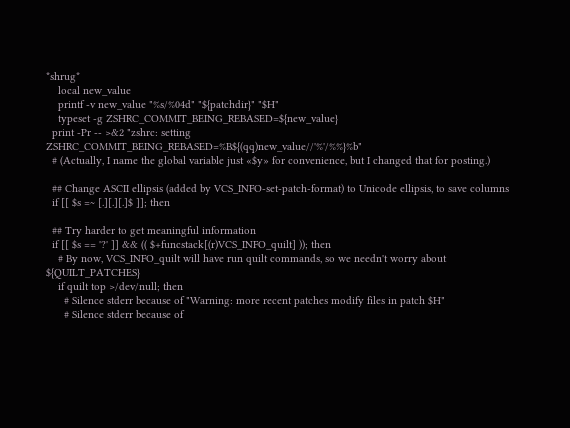*shrug*
    local new_value
    printf -v new_value "%s/%04d" "${patchdir}" "$H"
    typeset -g ZSHRC_COMMIT_BEING_REBASED=${new_value}
  print -Pr -- >&2 "zshrc: setting ZSHRC_COMMIT_BEING_REBASED=%B${(qq)new_value//'%'/%%}%b"
  # (Actually, I name the global variable just «$y» for convenience, but I changed that for posting.)

  ## Change ASCII ellipsis (added by VCS_INFO-set-patch-format) to Unicode ellipsis, to save columns
  if [[ $s =~ [.][.][.]$ ]]; then

  ## Try harder to get meaningful information
  if [[ $s == '?' ]] && (( $+funcstack[(r)VCS_INFO_quilt] )); then
    # By now, VCS_INFO_quilt will have run quilt commands, so we needn't worry about ${QUILT_PATCHES}
    if quilt top >/dev/null; then
      # Silence stderr because of "Warning: more recent patches modify files in patch $H"
      # Silence stderr because of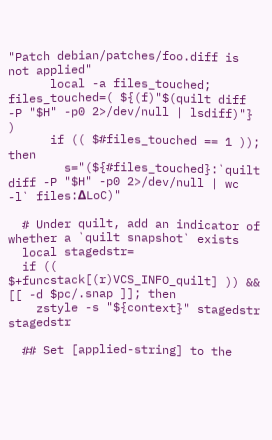"Patch debian/patches/foo.diff is not applied"
      local -a files_touched; files_touched=( ${(f)"$(quilt diff -P "$H" -p0 2>/dev/null | lsdiff)"} )
      if (( $#files_touched == 1 )); then
        s="(${#files_touched}:`quilt diff -P "$H" -p0 2>/dev/null | wc -l` files:ΔLoC)"

  # Under quilt, add an indicator of whether a `quilt snapshot` exists
  local stagedstr=
  if (( $+funcstack[(r)VCS_INFO_quilt] )) && [[ -d $pc/.snap ]]; then
    zstyle -s "${context}" stagedstr stagedstr

  ## Set [applied-string] to the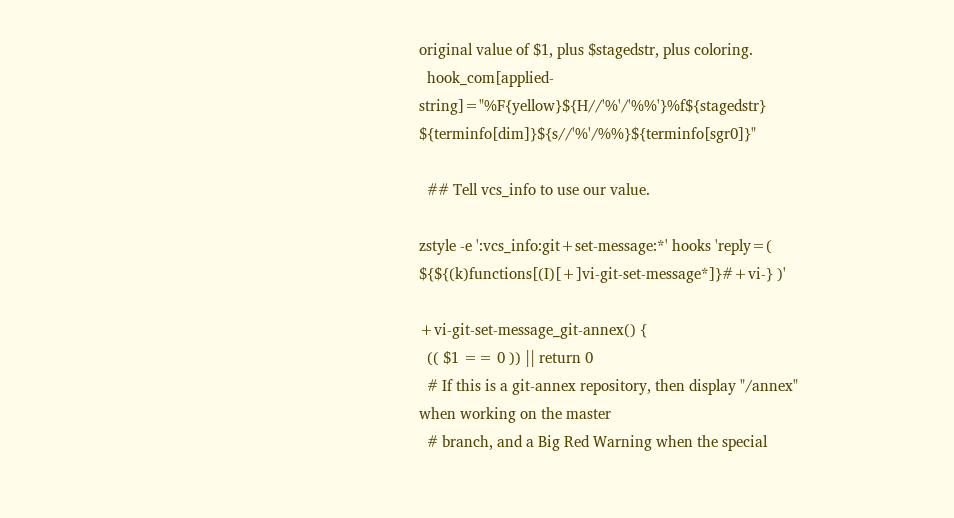original value of $1, plus $stagedstr, plus coloring.
  hook_com[applied-string]="%F{yellow}${H//'%'/'%%'}%f${stagedstr} ${terminfo[dim]}${s//'%'/%%}${terminfo[sgr0]}"

  ## Tell vcs_info to use our value.

zstyle -e ':vcs_info:git+set-message:*' hooks 'reply=( ${${(k)functions[(I)[+]vi-git-set-message*]}#+vi-} )'

+vi-git-set-message_git-annex() {
  (( $1 == 0 )) || return 0
  # If this is a git-annex repository, then display "/annex" when working on the master
  # branch, and a Big Red Warning when the special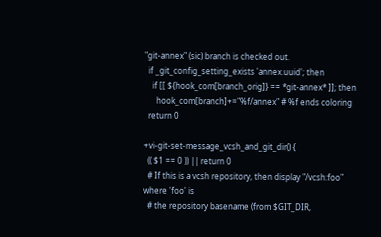"git-annex" (sic) branch is checked out.
  if _git_config_setting_exists 'annex.uuid'; then
    if [[ ${hook_com[branch_orig]} == *git-annex* ]]; then
      hook_com[branch]+="%f/annex" # %f ends coloring
  return 0

+vi-git-set-message_vcsh_and_git_dir() {
  (( $1 == 0 )) || return 0
  # If this is a vcsh repository, then display "/vcsh:foo" where 'foo' is
  # the repository basename (from $GIT_DIR,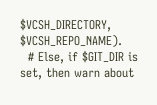$VCSH_DIRECTORY, $VCSH_REPO_NAME).
  # Else, if $GIT_DIR is set, then warn about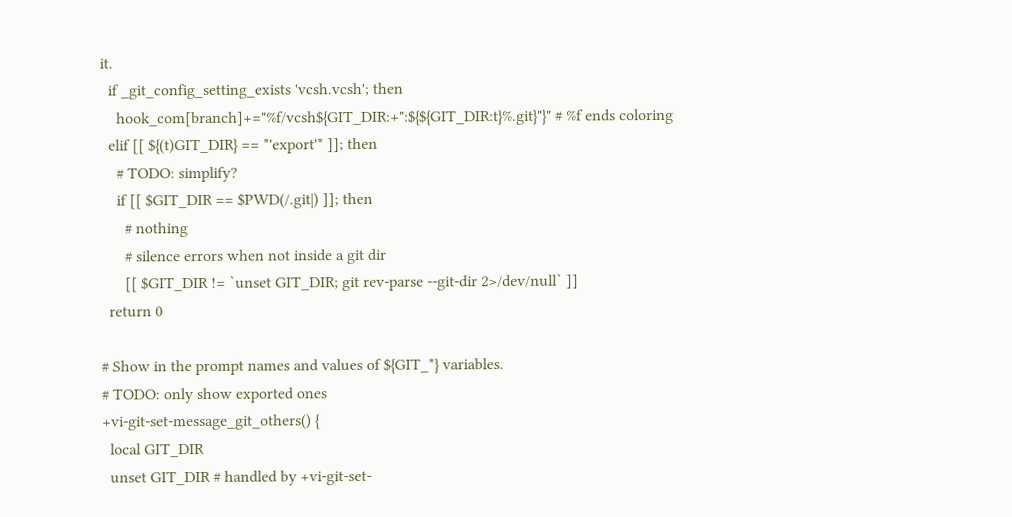it.
  if _git_config_setting_exists 'vcsh.vcsh'; then
    hook_com[branch]+="%f/vcsh${GIT_DIR:+":${${GIT_DIR:t}%.git}"}" # %f ends coloring
  elif [[ ${(t)GIT_DIR} == *'export'* ]]; then
    # TODO: simplify?
    if [[ $GIT_DIR == $PWD(/.git|) ]]; then
      # nothing
      # silence errors when not inside a git dir
      [[ $GIT_DIR != `unset GIT_DIR; git rev-parse --git-dir 2>/dev/null` ]]
  return 0

# Show in the prompt names and values of ${GIT_*} variables.
# TODO: only show exported ones
+vi-git-set-message_git_others() {
  local GIT_DIR
  unset GIT_DIR # handled by +vi-git-set-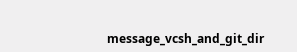message_vcsh_and_git_dir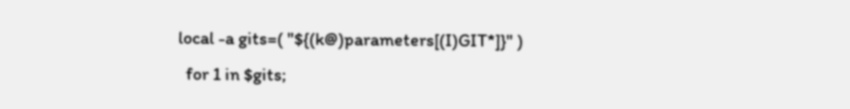local -a gits=( "${(k@)parameters[(I)GIT*]}" )
  for 1 in $gits;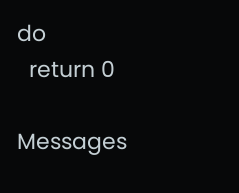do
  return 0

Messages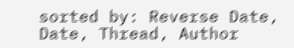sorted by: Reverse Date, Date, Thread, Author